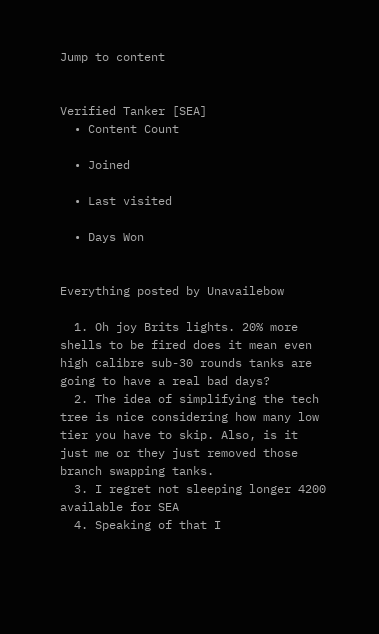Jump to content


Verified Tanker [SEA]
  • Content Count

  • Joined

  • Last visited

  • Days Won


Everything posted by Unavailebow

  1. Oh joy Brits lights. 20% more shells to be fired does it mean even high calibre sub-30 rounds tanks are going to have a real bad days?
  2. The idea of simplifying the tech tree is nice considering how many low tier you have to skip. Also, is it just me or they just removed those branch swapping tanks.
  3. I regret not sleeping longer 4200 available for SEA
  4. Speaking of that I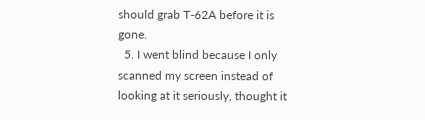should grab T-62A before it is gone.
  5. I went blind because I only scanned my screen instead of looking at it seriously, thought it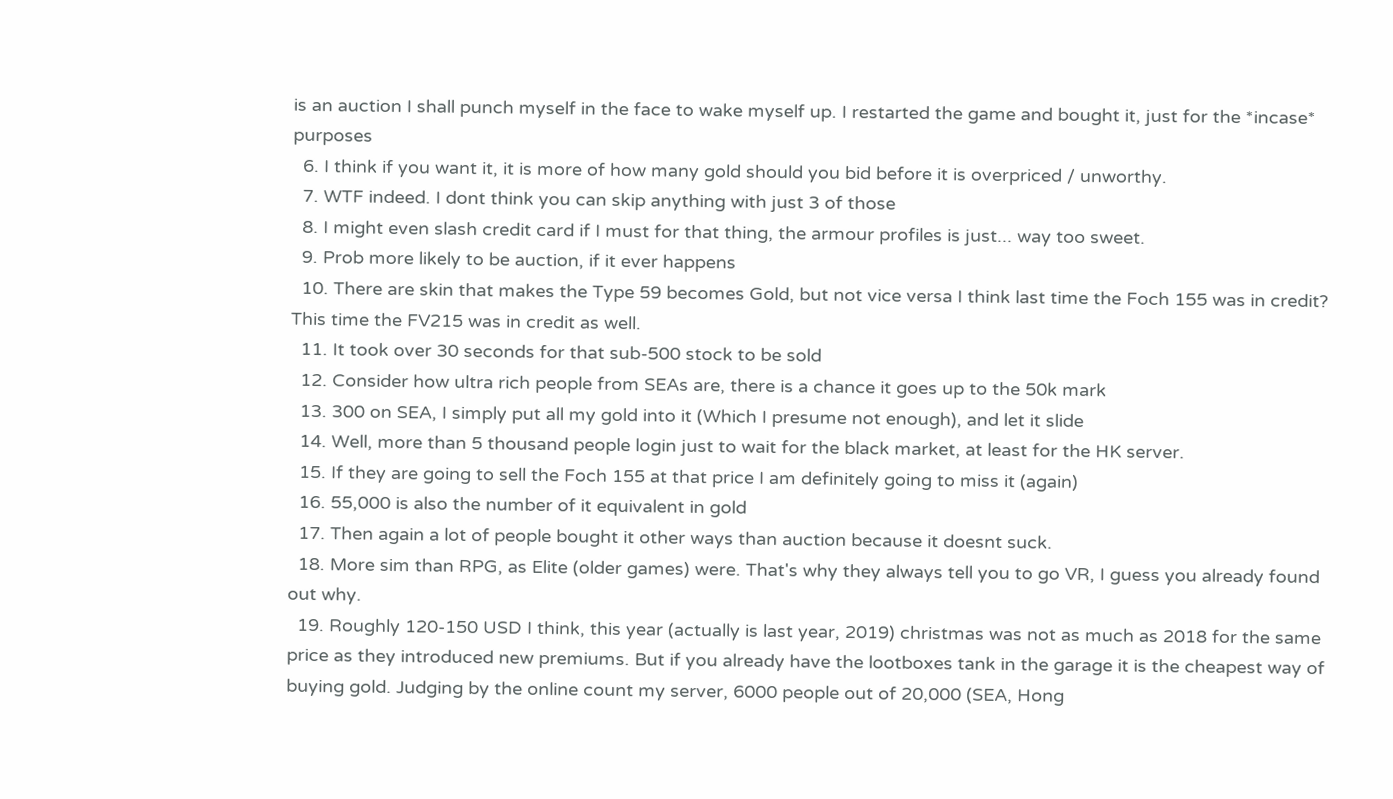is an auction I shall punch myself in the face to wake myself up. I restarted the game and bought it, just for the *incase* purposes
  6. I think if you want it, it is more of how many gold should you bid before it is overpriced / unworthy.
  7. WTF indeed. I dont think you can skip anything with just 3 of those
  8. I might even slash credit card if I must for that thing, the armour profiles is just... way too sweet.
  9. Prob more likely to be auction, if it ever happens
  10. There are skin that makes the Type 59 becomes Gold, but not vice versa I think last time the Foch 155 was in credit? This time the FV215 was in credit as well.
  11. It took over 30 seconds for that sub-500 stock to be sold
  12. Consider how ultra rich people from SEAs are, there is a chance it goes up to the 50k mark
  13. 300 on SEA, I simply put all my gold into it (Which I presume not enough), and let it slide
  14. Well, more than 5 thousand people login just to wait for the black market, at least for the HK server.
  15. If they are going to sell the Foch 155 at that price I am definitely going to miss it (again)
  16. 55,000 is also the number of it equivalent in gold
  17. Then again a lot of people bought it other ways than auction because it doesnt suck.
  18. More sim than RPG, as Elite (older games) were. That's why they always tell you to go VR, I guess you already found out why.
  19. Roughly 120-150 USD I think, this year (actually is last year, 2019) christmas was not as much as 2018 for the same price as they introduced new premiums. But if you already have the lootboxes tank in the garage it is the cheapest way of buying gold. Judging by the online count my server, 6000 people out of 20,000 (SEA, Hong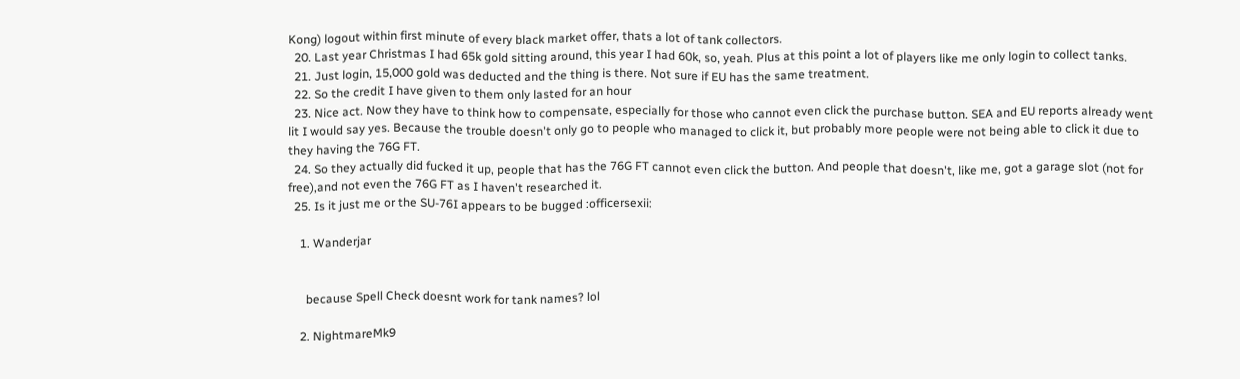Kong) logout within first minute of every black market offer, thats a lot of tank collectors.
  20. Last year Christmas I had 65k gold sitting around, this year I had 60k, so, yeah. Plus at this point a lot of players like me only login to collect tanks.
  21. Just login, 15,000 gold was deducted and the thing is there. Not sure if EU has the same treatment.
  22. So the credit I have given to them only lasted for an hour
  23. Nice act. Now they have to think how to compensate, especially for those who cannot even click the purchase button. SEA and EU reports already went lit I would say yes. Because the trouble doesn't only go to people who managed to click it, but probably more people were not being able to click it due to they having the 76G FT.
  24. So they actually did fucked it up, people that has the 76G FT cannot even click the button. And people that doesn't, like me, got a garage slot (not for free),and not even the 76G FT as I haven't researched it.
  25. Is it just me or the SU-76I appears to be bugged :officersexii:

    1. Wanderjar


      because Spell Check doesnt work for tank names? lol

    2. NightmareMk9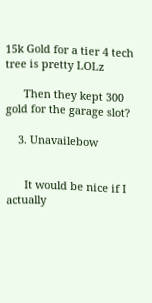15k Gold for a tier 4 tech tree is pretty LOLz

      Then they kept 300 gold for the garage slot?

    3. Unavailebow


      It would be nice if I actually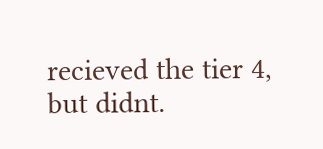recieved the tier 4, but didnt.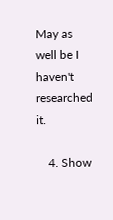May as well be I haven't researched it.

    4. Show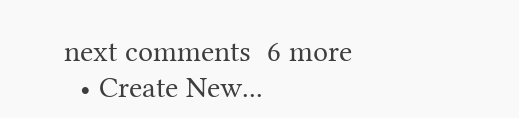next comments  6 more
  • Create New...